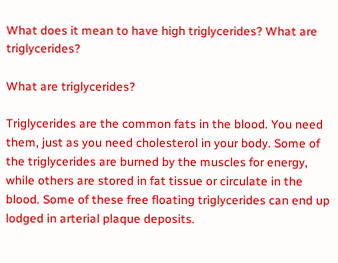What does it mean to have high triglycerides? What are triglycerides?

What are triglycerides?

Triglycerides are the common fats in the blood. You need them, just as you need cholesterol in your body. Some of the triglycerides are burned by the muscles for energy, while others are stored in fat tissue or circulate in the blood. Some of these free floating triglycerides can end up lodged in arterial plaque deposits.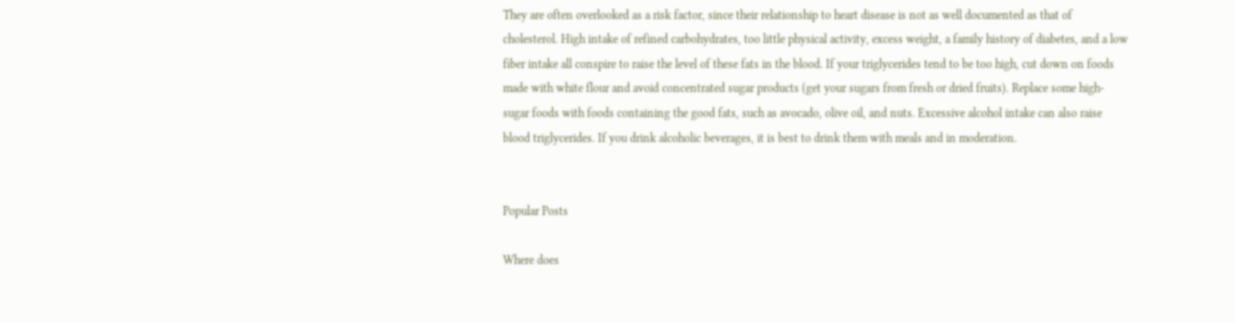They are often overlooked as a risk factor, since their relationship to heart disease is not as well documented as that of cholesterol. High intake of refined carbohydrates, too little physical activity, excess weight, a family history of diabetes, and a low fiber intake all conspire to raise the level of these fats in the blood. If your triglycerides tend to be too high, cut down on foods made with white flour and avoid concentrated sugar products (get your sugars from fresh or dried fruits). Replace some high-sugar foods with foods containing the good fats, such as avocado, olive oil, and nuts. Excessive alcohol intake can also raise blood triglycerides. If you drink alcoholic beverages, it is best to drink them with meals and in moderation.


Popular Posts

Where does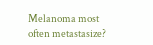Melanoma most often metastasize?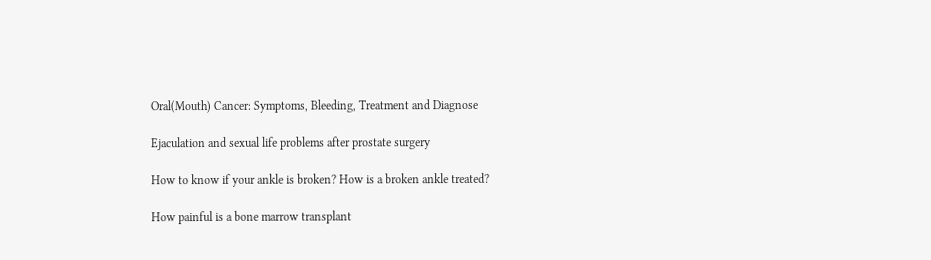Oral(Mouth) Cancer: Symptoms, Bleeding, Treatment and Diagnose

Ejaculation and sexual life problems after prostate surgery

How to know if your ankle is broken? How is a broken ankle treated?

How painful is a bone marrow transplant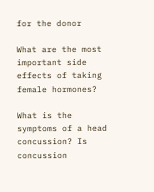for the donor

What are the most important side effects of taking female hormones?

What is the symptoms of a head concussion? Is concussion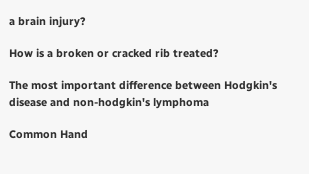a brain injury?

How is a broken or cracked rib treated?

The most important difference between Hodgkin's disease and non-hodgkin's lymphoma

Common Hand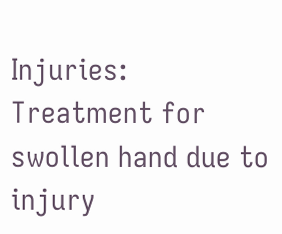Injuries: Treatment for swollen hand due to injury